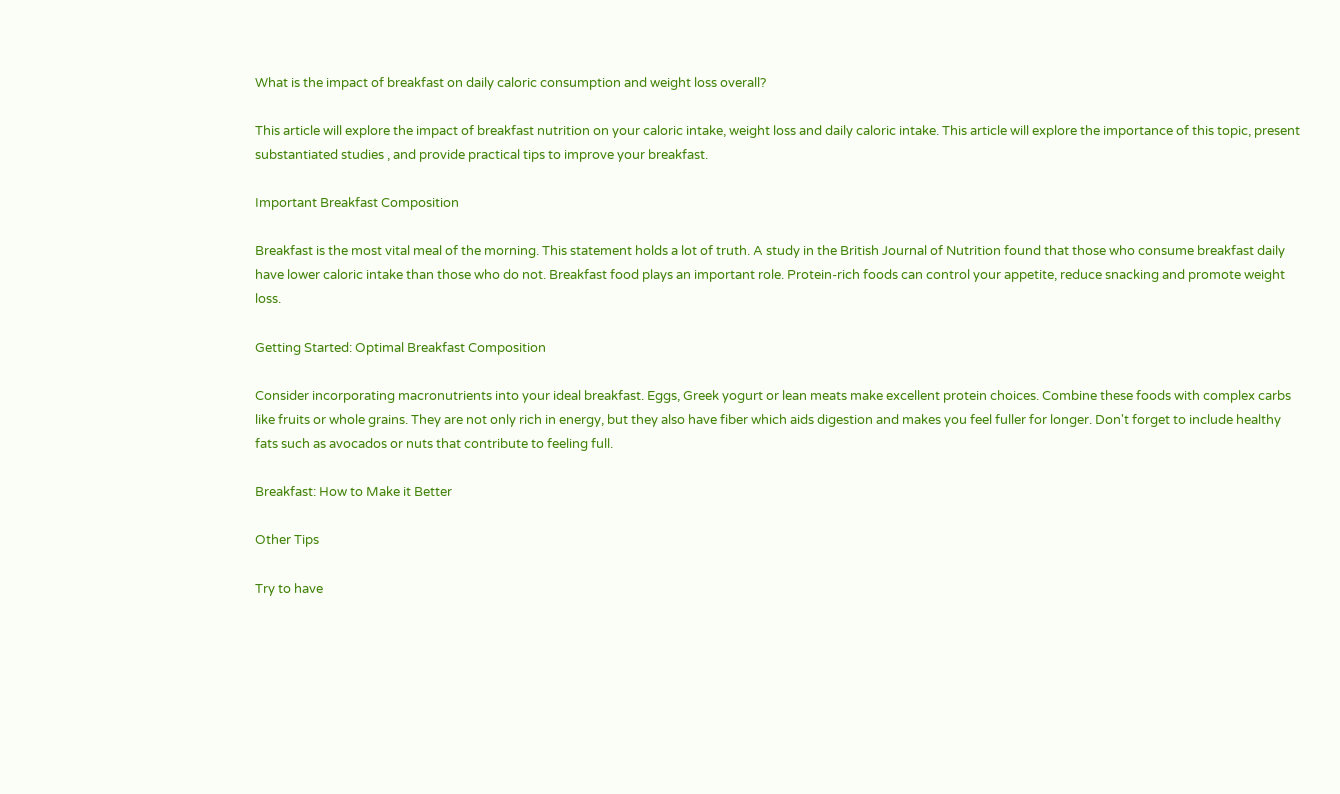What is the impact of breakfast on daily caloric consumption and weight loss overall?

This article will explore the impact of breakfast nutrition on your caloric intake, weight loss and daily caloric intake. This article will explore the importance of this topic, present substantiated studies , and provide practical tips to improve your breakfast.

Important Breakfast Composition

Breakfast is the most vital meal of the morning. This statement holds a lot of truth. A study in the British Journal of Nutrition found that those who consume breakfast daily have lower caloric intake than those who do not. Breakfast food plays an important role. Protein-rich foods can control your appetite, reduce snacking and promote weight loss.

Getting Started: Optimal Breakfast Composition

Consider incorporating macronutrients into your ideal breakfast. Eggs, Greek yogurt or lean meats make excellent protein choices. Combine these foods with complex carbs like fruits or whole grains. They are not only rich in energy, but they also have fiber which aids digestion and makes you feel fuller for longer. Don't forget to include healthy fats such as avocados or nuts that contribute to feeling full.

Breakfast: How to Make it Better

Other Tips

Try to have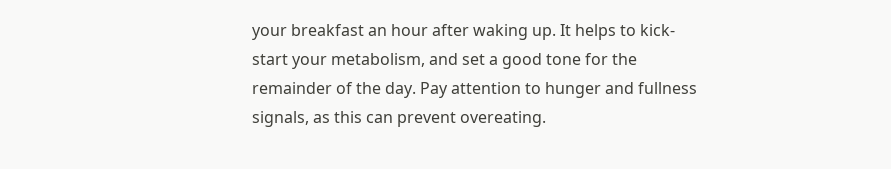your breakfast an hour after waking up. It helps to kick-start your metabolism, and set a good tone for the remainder of the day. Pay attention to hunger and fullness signals, as this can prevent overeating.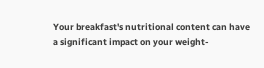Your breakfast's nutritional content can have a significant impact on your weight-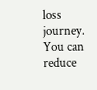loss journey. You can reduce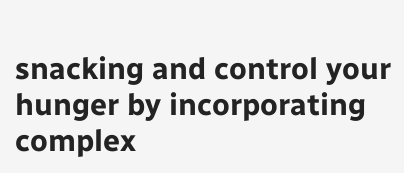snacking and control your hunger by incorporating complex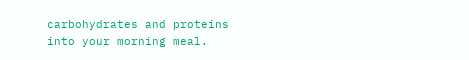carbohydrates and proteins into your morning meal.